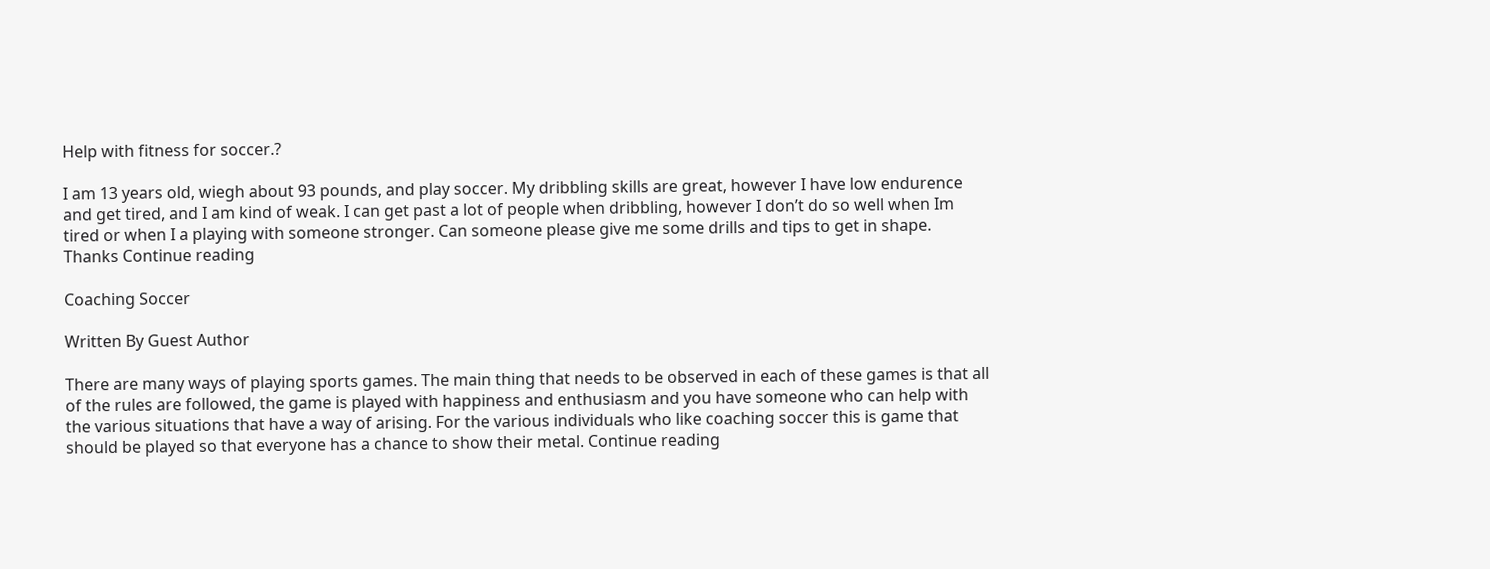Help with fitness for soccer.?

I am 13 years old, wiegh about 93 pounds, and play soccer. My dribbling skills are great, however I have low endurence and get tired, and I am kind of weak. I can get past a lot of people when dribbling, however I don’t do so well when Im tired or when I a playing with someone stronger. Can someone please give me some drills and tips to get in shape.
Thanks Continue reading

Coaching Soccer

Written By Guest Author

There are many ways of playing sports games. The main thing that needs to be observed in each of these games is that all of the rules are followed, the game is played with happiness and enthusiasm and you have someone who can help with the various situations that have a way of arising. For the various individuals who like coaching soccer this is game that should be played so that everyone has a chance to show their metal. Continue reading